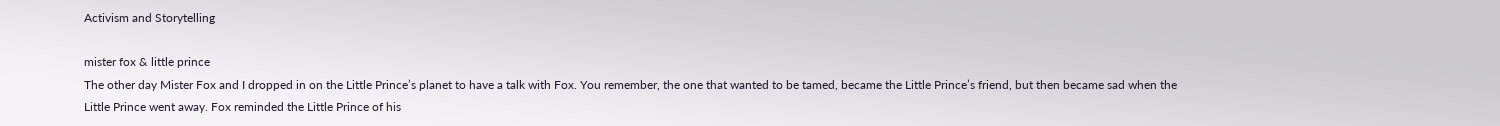Activism and Storytelling

mister fox & little prince
The other day Mister Fox and I dropped in on the Little Prince’s planet to have a talk with Fox. You remember, the one that wanted to be tamed, became the Little Prince’s friend, but then became sad when the Little Prince went away. Fox reminded the Little Prince of his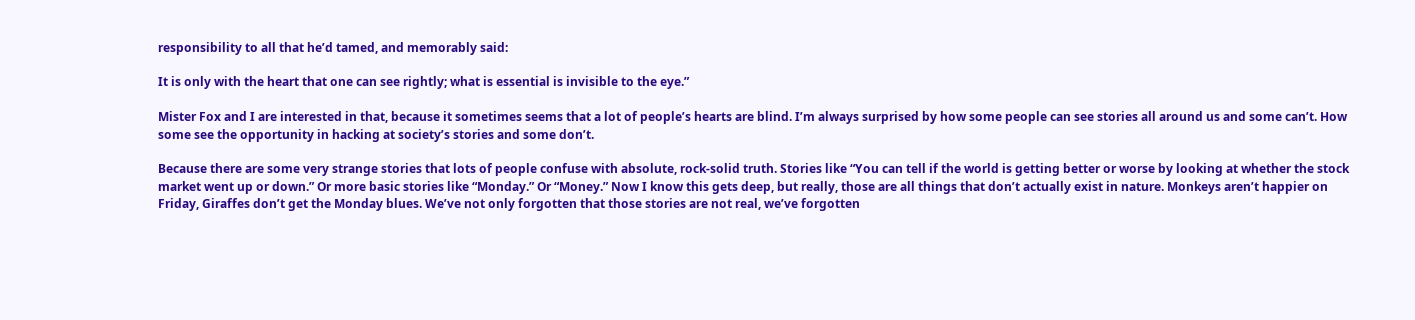responsibility to all that he’d tamed, and memorably said:

It is only with the heart that one can see rightly; what is essential is invisible to the eye.”

Mister Fox and I are interested in that, because it sometimes seems that a lot of people’s hearts are blind. I’m always surprised by how some people can see stories all around us and some can’t. How some see the opportunity in hacking at society’s stories and some don’t.

Because there are some very strange stories that lots of people confuse with absolute, rock-solid truth. Stories like “You can tell if the world is getting better or worse by looking at whether the stock market went up or down.” Or more basic stories like “Monday.” Or “Money.” Now I know this gets deep, but really, those are all things that don’t actually exist in nature. Monkeys aren’t happier on Friday, Giraffes don’t get the Monday blues. We’ve not only forgotten that those stories are not real, we’ve forgotten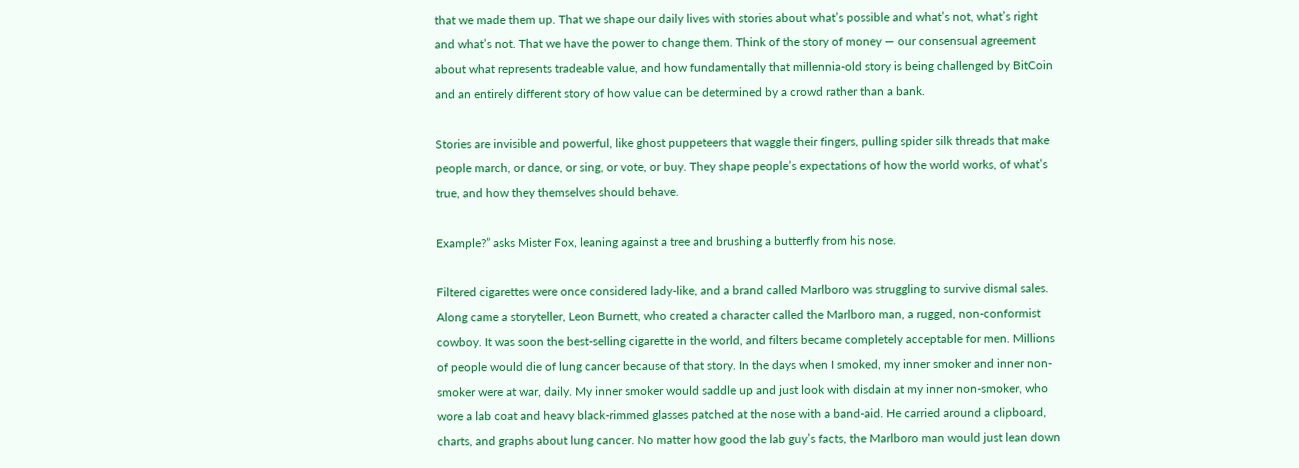that we made them up. That we shape our daily lives with stories about what’s possible and what’s not, what’s right and what’s not. That we have the power to change them. Think of the story of money — our consensual agreement about what represents tradeable value, and how fundamentally that millennia-old story is being challenged by BitCoin and an entirely different story of how value can be determined by a crowd rather than a bank.

Stories are invisible and powerful, like ghost puppeteers that waggle their fingers, pulling spider silk threads that make people march, or dance, or sing, or vote, or buy. They shape people’s expectations of how the world works, of what’s true, and how they themselves should behave.

Example?” asks Mister Fox, leaning against a tree and brushing a butterfly from his nose.

Filtered cigarettes were once considered lady-like, and a brand called Marlboro was struggling to survive dismal sales. Along came a storyteller, Leon Burnett, who created a character called the Marlboro man, a rugged, non-conformist cowboy. It was soon the best-selling cigarette in the world, and filters became completely acceptable for men. Millions of people would die of lung cancer because of that story. In the days when I smoked, my inner smoker and inner non-smoker were at war, daily. My inner smoker would saddle up and just look with disdain at my inner non-smoker, who wore a lab coat and heavy black-rimmed glasses patched at the nose with a band-aid. He carried around a clipboard, charts, and graphs about lung cancer. No matter how good the lab guy’s facts, the Marlboro man would just lean down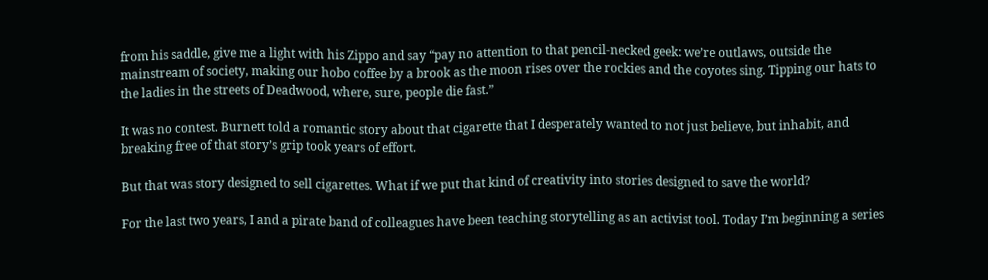from his saddle, give me a light with his Zippo and say “pay no attention to that pencil-necked geek: we’re outlaws, outside the mainstream of society, making our hobo coffee by a brook as the moon rises over the rockies and the coyotes sing. Tipping our hats to the ladies in the streets of Deadwood, where, sure, people die fast.”

It was no contest. Burnett told a romantic story about that cigarette that I desperately wanted to not just believe, but inhabit, and breaking free of that story’s grip took years of effort.

But that was story designed to sell cigarettes. What if we put that kind of creativity into stories designed to save the world?

For the last two years, I and a pirate band of colleagues have been teaching storytelling as an activist tool. Today I’m beginning a series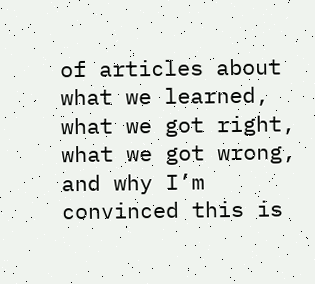of articles about what we learned, what we got right, what we got wrong, and why I’m convinced this is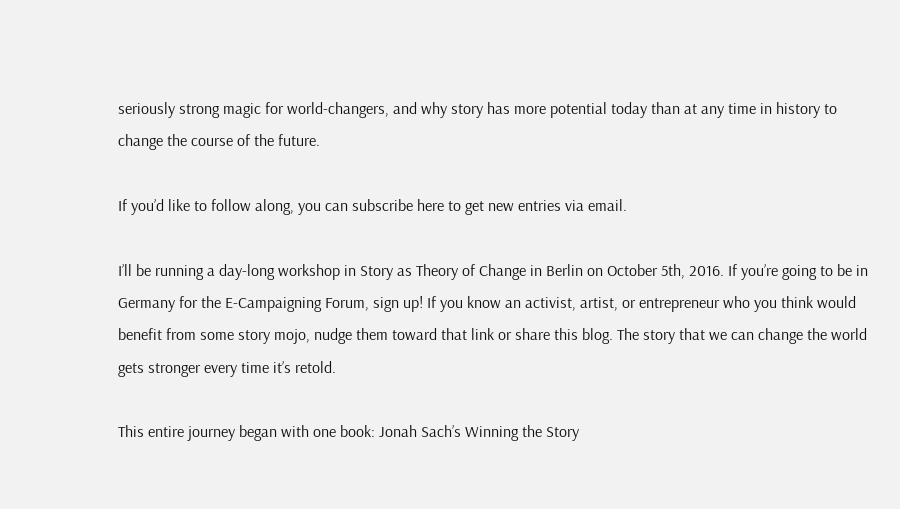seriously strong magic for world-changers, and why story has more potential today than at any time in history to change the course of the future.

If you’d like to follow along, you can subscribe here to get new entries via email.

I’ll be running a day-long workshop in Story as Theory of Change in Berlin on October 5th, 2016. If you’re going to be in Germany for the E-Campaigning Forum, sign up! If you know an activist, artist, or entrepreneur who you think would benefit from some story mojo, nudge them toward that link or share this blog. The story that we can change the world gets stronger every time it’s retold.

This entire journey began with one book: Jonah Sach’s Winning the Story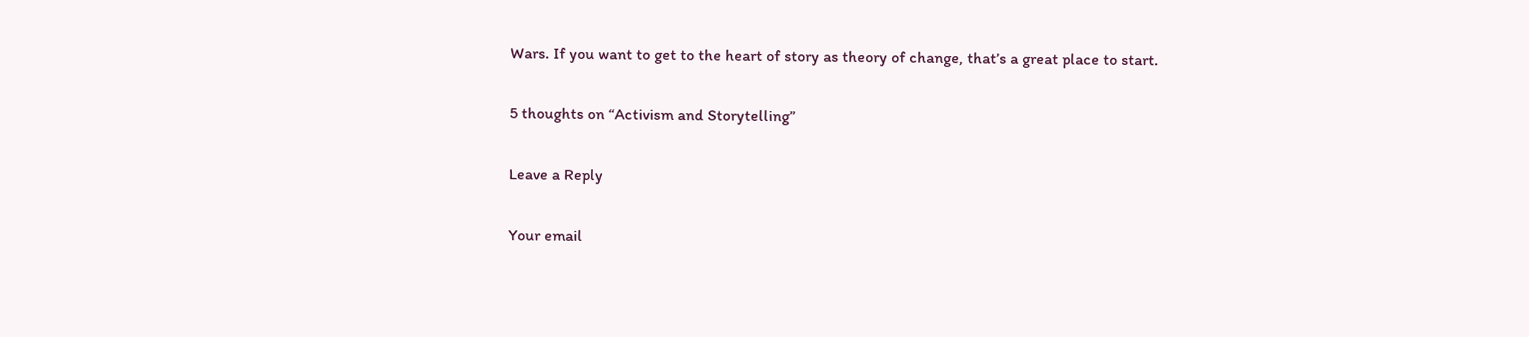Wars. If you want to get to the heart of story as theory of change, that’s a great place to start.

5 thoughts on “Activism and Storytelling”

Leave a Reply

Your email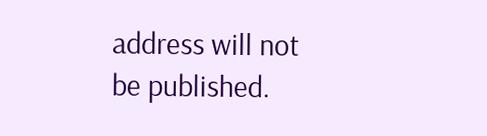address will not be published.